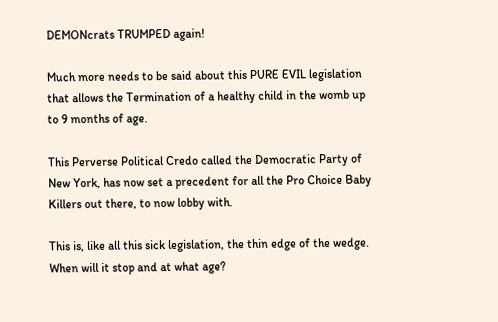DEMONcrats TRUMPED again!

Much more needs to be said about this PURE EVIL legislation that allows the Termination of a healthy child in the womb up to 9 months of age.

This Perverse Political Credo called the Democratic Party of New York, has now set a precedent for all the Pro Choice Baby Killers out there, to now lobby with.

This is, like all this sick legislation, the thin edge of the wedge.  When will it stop and at what age?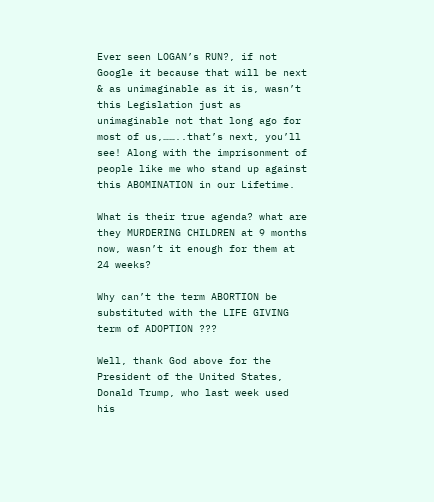Ever seen LOGAN’s RUN?, if not Google it because that will be next & as unimaginable as it is, wasn’t this Legislation just as unimaginable not that long ago for most of us,……..that’s next, you’ll see! Along with the imprisonment of people like me who stand up against this ABOMINATION in our Lifetime.

What is their true agenda? what are they MURDERING CHILDREN at 9 months now, wasn’t it enough for them at 24 weeks?

Why can’t the term ABORTION be substituted with the LIFE GIVING term of ADOPTION ???

Well, thank God above for the President of the United States, Donald Trump, who last week used his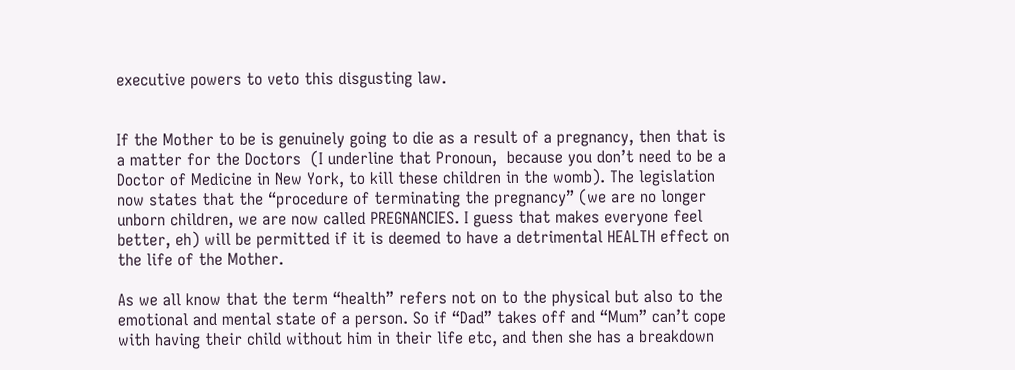executive powers to veto this disgusting law.


If the Mother to be is genuinely going to die as a result of a pregnancy, then that is a matter for the Doctors  (I underline that Pronoun,  because you don’t need to be a Doctor of Medicine in New York, to kill these children in the womb). The legislation now states that the “procedure of terminating the pregnancy” (we are no longer unborn children, we are now called PREGNANCIES. I guess that makes everyone feel better, eh) will be permitted if it is deemed to have a detrimental HEALTH effect on the life of the Mother.

As we all know that the term “health” refers not on to the physical but also to the emotional and mental state of a person. So if “Dad” takes off and “Mum” can’t cope with having their child without him in their life etc, and then she has a breakdown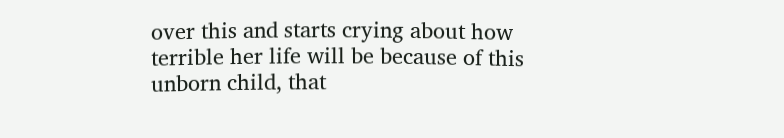over this and starts crying about how terrible her life will be because of this unborn child, that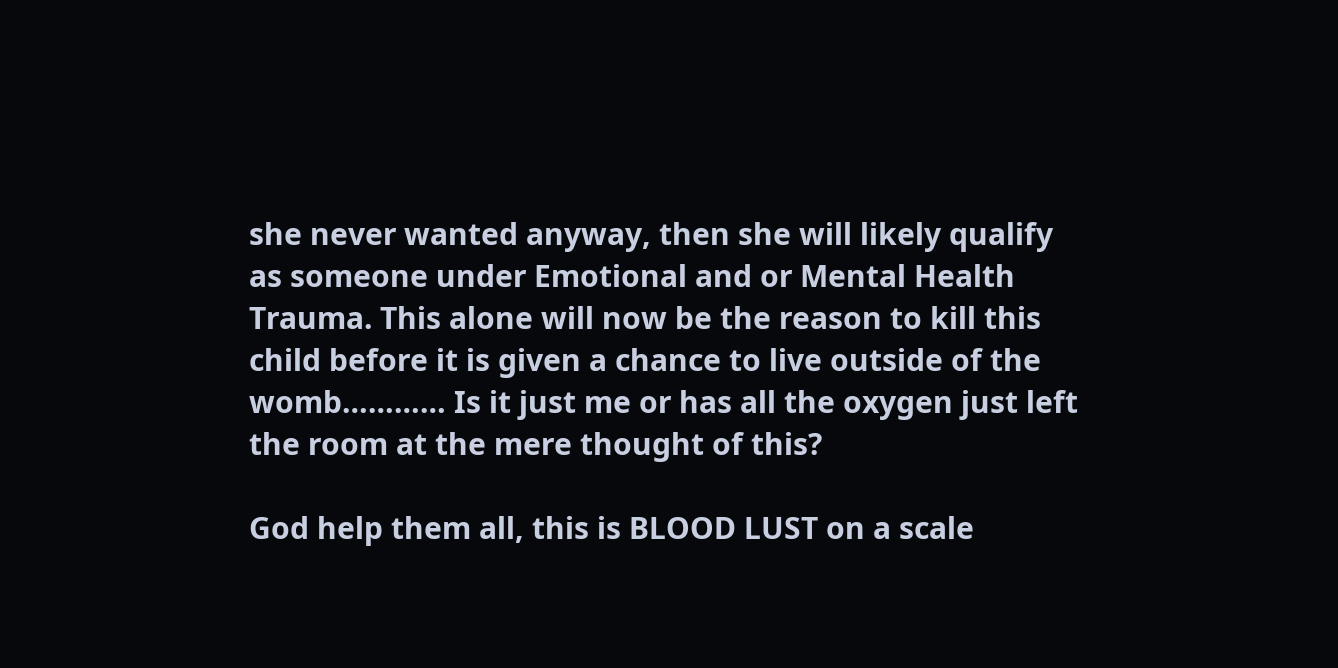she never wanted anyway, then she will likely qualify as someone under Emotional and or Mental Health Trauma. This alone will now be the reason to kill this child before it is given a chance to live outside of the womb………… Is it just me or has all the oxygen just left the room at the mere thought of this?

God help them all, this is BLOOD LUST on a scale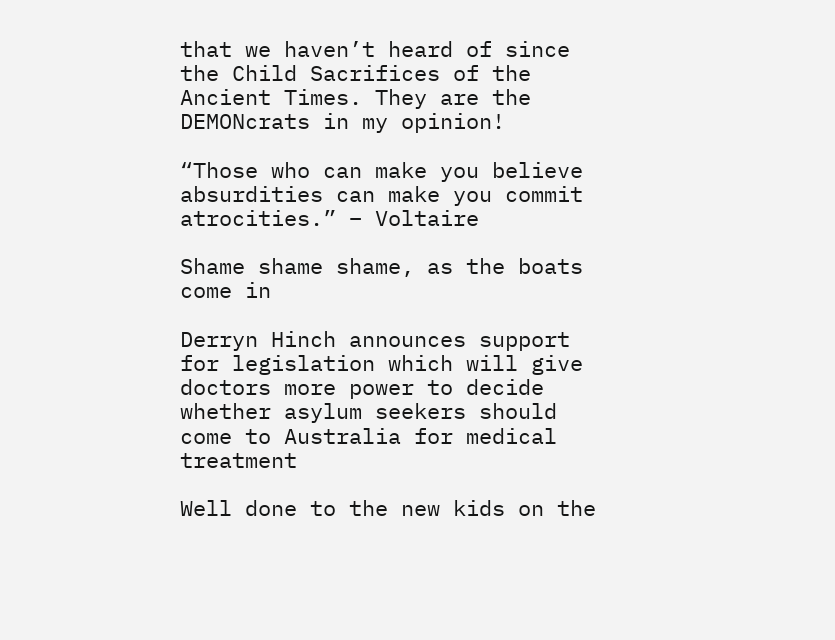that we haven’t heard of since the Child Sacrifices of the Ancient Times. They are the DEMONcrats in my opinion!

“Those who can make you believe absurdities can make you commit atrocities.” – Voltaire

Shame shame shame, as the boats come in

Derryn Hinch announces support for legislation which will give doctors more power to decide whether asylum seekers should come to Australia for medical treatment

Well done to the new kids on the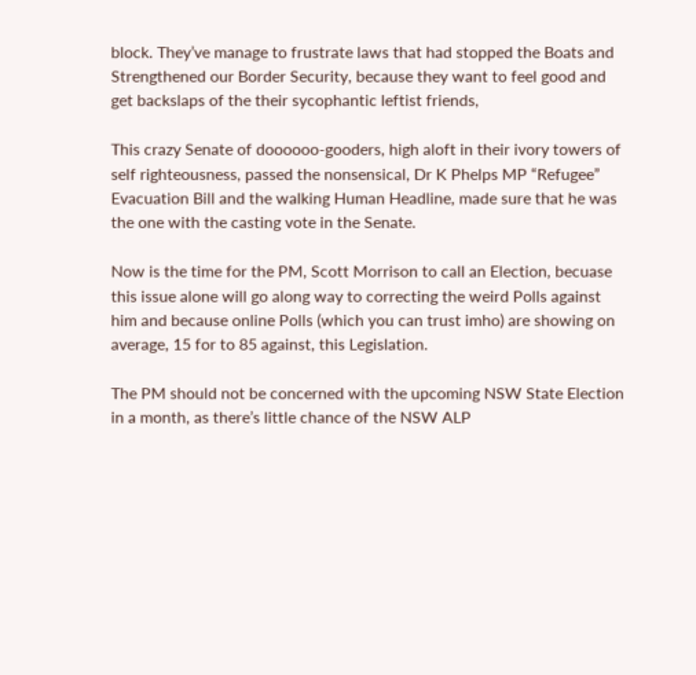block. They’ve manage to frustrate laws that had stopped the Boats and Strengthened our Border Security, because they want to feel good and get backslaps of the their sycophantic leftist friends,

This crazy Senate of doooooo-gooders, high aloft in their ivory towers of self righteousness, passed the nonsensical, Dr K Phelps MP “Refugee” Evacuation Bill and the walking Human Headline, made sure that he was the one with the casting vote in the Senate.

Now is the time for the PM, Scott Morrison to call an Election, becuase this issue alone will go along way to correcting the weird Polls against him and because online Polls (which you can trust imho) are showing on average, 15 for to 85 against, this Legislation.

The PM should not be concerned with the upcoming NSW State Election in a month, as there’s little chance of the NSW ALP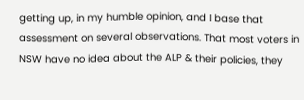getting up, in my humble opinion, and I base that assessment on several observations. That most voters in NSW have no idea about the ALP & their policies, they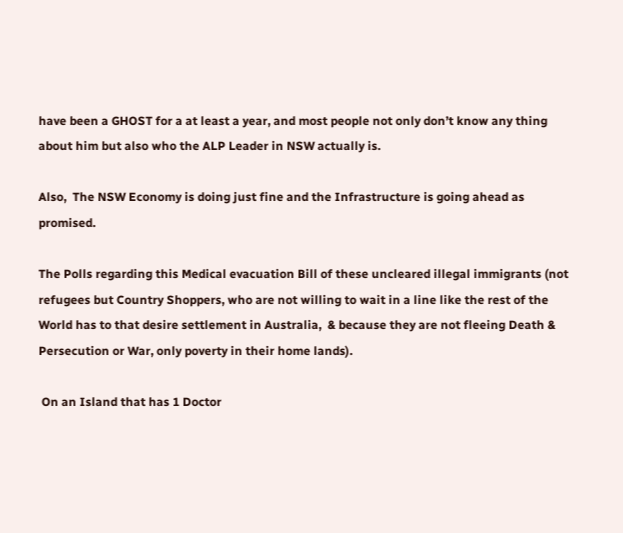have been a GHOST for a at least a year, and most people not only don’t know any thing about him but also who the ALP Leader in NSW actually is.

Also,  The NSW Economy is doing just fine and the Infrastructure is going ahead as promised.

The Polls regarding this Medical evacuation Bill of these uncleared illegal immigrants (not refugees but Country Shoppers, who are not willing to wait in a line like the rest of the World has to that desire settlement in Australia,  & because they are not fleeing Death & Persecution or War, only poverty in their home lands).

 On an Island that has 1 Doctor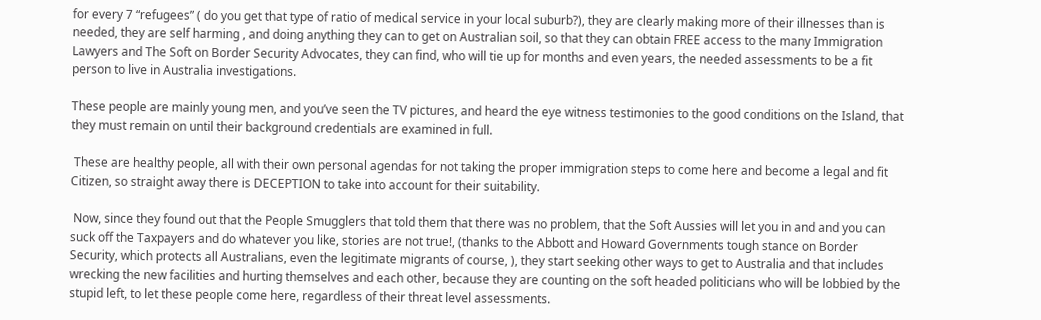for every 7 “refugees” ( do you get that type of ratio of medical service in your local suburb?), they are clearly making more of their illnesses than is needed, they are self harming , and doing anything they can to get on Australian soil, so that they can obtain FREE access to the many Immigration Lawyers and The Soft on Border Security Advocates, they can find, who will tie up for months and even years, the needed assessments to be a fit person to live in Australia investigations.

These people are mainly young men, and you’ve seen the TV pictures, and heard the eye witness testimonies to the good conditions on the Island, that they must remain on until their background credentials are examined in full.

 These are healthy people, all with their own personal agendas for not taking the proper immigration steps to come here and become a legal and fit Citizen, so straight away there is DECEPTION to take into account for their suitability.

 Now, since they found out that the People Smugglers that told them that there was no problem, that the Soft Aussies will let you in and and you can suck off the Taxpayers and do whatever you like, stories are not true!, (thanks to the Abbott and Howard Governments tough stance on Border Security, which protects all Australians, even the legitimate migrants of course, ), they start seeking other ways to get to Australia and that includes wrecking the new facilities and hurting themselves and each other, because they are counting on the soft headed politicians who will be lobbied by the stupid left, to let these people come here, regardless of their threat level assessments.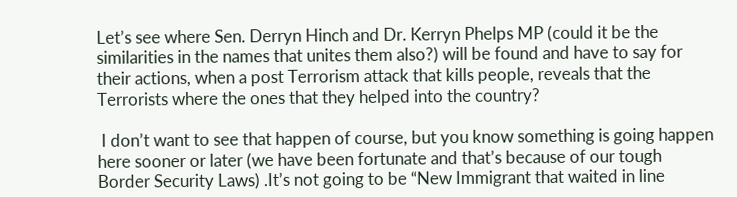Let’s see where Sen. Derryn Hinch and Dr. Kerryn Phelps MP (could it be the similarities in the names that unites them also?) will be found and have to say for their actions, when a post Terrorism attack that kills people, reveals that the Terrorists where the ones that they helped into the country?

 I don’t want to see that happen of course, but you know something is going happen here sooner or later (we have been fortunate and that’s because of our tough Border Security Laws) .It’s not going to be “New Immigrant that waited in line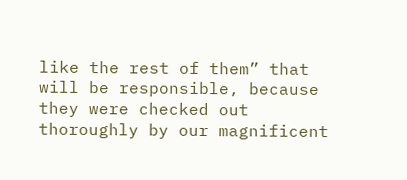like the rest of them” that will be responsible, because they were checked out thoroughly by our magnificent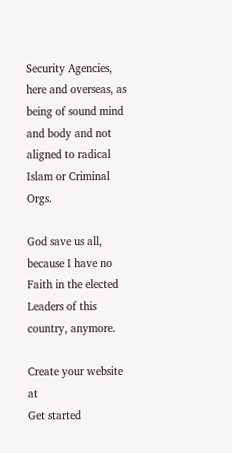Security Agencies, here and overseas, as being of sound mind and body and not aligned to radical Islam or Criminal Orgs.

God save us all, because I have no Faith in the elected Leaders of this country, anymore.

Create your website at
Get started